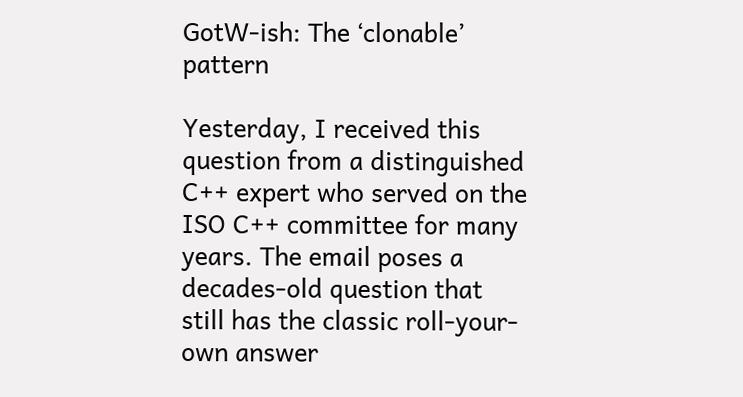GotW-ish: The ‘clonable’ pattern

Yesterday, I received this question from a distinguished C++ expert who served on the ISO C++ committee for many years. The email poses a decades-old question that still has the classic roll-your-own answer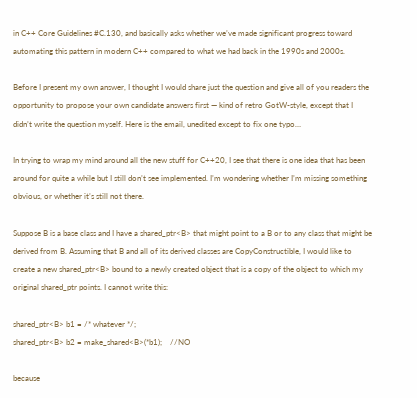in C++ Core Guidelines #C.130, and basically asks whether we’ve made significant progress toward automating this pattern in modern C++ compared to what we had back in the 1990s and 2000s.

Before I present my own answer, I thought I would share just the question and give all of you readers the opportunity to propose your own candidate answers first — kind of retro GotW-style, except that I didn’t write the question myself. Here is the email, unedited except to fix one typo…

In trying to wrap my mind around all the new stuff for C++20, I see that there is one idea that has been around for quite a while but I still don’t see implemented. I’m wondering whether I’m missing something obvious, or whether it’s still not there.

Suppose B is a base class and I have a shared_ptr<B> that might point to a B or to any class that might be derived from B. Assuming that B and all of its derived classes are CopyConstructible, I would like to create a new shared_ptr<B> bound to a newly created object that is a copy of the object to which my original shared_ptr points. I cannot write this:

shared_ptr<B> b1 = /* whatever */;
shared_ptr<B> b2 = make_shared<B>(*b1);    //NO

because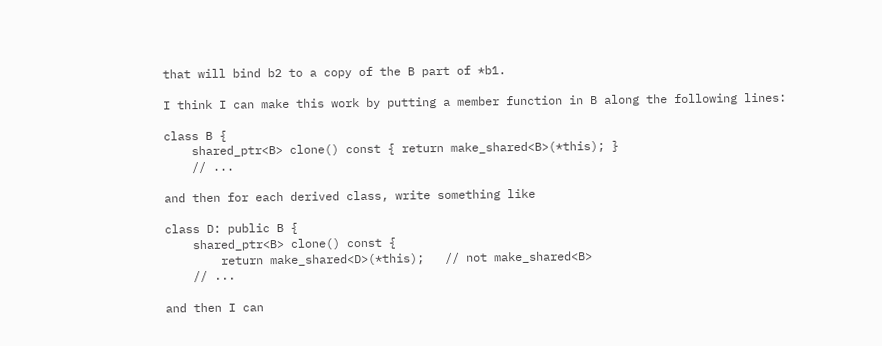that will bind b2 to a copy of the B part of *b1.

I think I can make this work by putting a member function in B along the following lines:

class B {
    shared_ptr<B> clone() const { return make_shared<B>(*this); }
    // ...

and then for each derived class, write something like

class D: public B {
    shared_ptr<B> clone() const {
        return make_shared<D>(*this);   // not make_shared<B>
    // ...

and then I can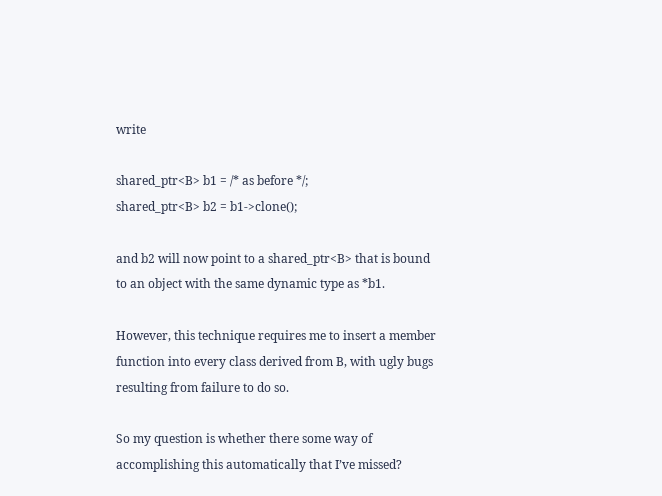write

shared_ptr<B> b1 = /* as before */;
shared_ptr<B> b2 = b1->clone();

and b2 will now point to a shared_ptr<B> that is bound to an object with the same dynamic type as *b1.

However, this technique requires me to insert a member function into every class derived from B, with ugly bugs resulting from failure to do so.

So my question is whether there some way of accomplishing this automatically that I’ve missed?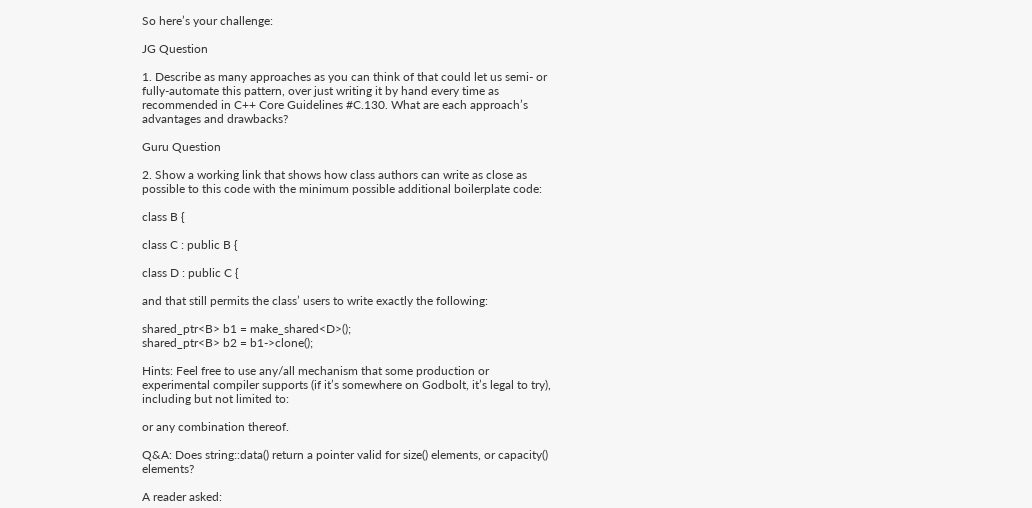So here’s your challenge:

JG Question

1. Describe as many approaches as you can think of that could let us semi- or fully-automate this pattern, over just writing it by hand every time as recommended in C++ Core Guidelines #C.130. What are each approach’s advantages and drawbacks?

Guru Question

2. Show a working link that shows how class authors can write as close as possible to this code with the minimum possible additional boilerplate code:

class B {

class C : public B {

class D : public C {

and that still permits the class’ users to write exactly the following:

shared_ptr<B> b1 = make_shared<D>();
shared_ptr<B> b2 = b1->clone();

Hints: Feel free to use any/all mechanism that some production or experimental compiler supports (if it’s somewhere on Godbolt, it’s legal to try), including but not limited to:

or any combination thereof.

Q&A: Does string::data() return a pointer valid for size() elements, or capacity() elements?

A reader asked: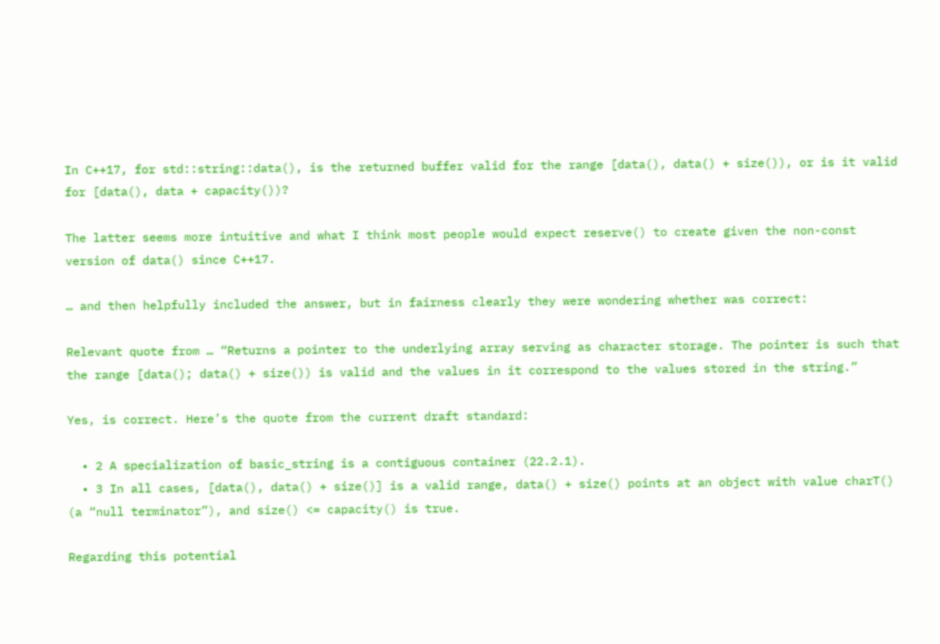In C++17, for std::string::data(), is the returned buffer valid for the range [data(), data() + size()), or is it valid for [data(), data + capacity())?

The latter seems more intuitive and what I think most people would expect reserve() to create given the non-const version of data() since C++17.

… and then helpfully included the answer, but in fairness clearly they were wondering whether was correct:

Relevant quote from … “Returns a pointer to the underlying array serving as character storage. The pointer is such that the range [data(); data() + size()) is valid and the values in it correspond to the values stored in the string.”

Yes, is correct. Here’s the quote from the current draft standard:

  • 2 A specialization of basic_string is a contiguous container (22.2.1).
  • 3 In all cases, [data(), data() + size()] is a valid range, data() + size() points at an object with value charT() (a “null terminator”), and size() <= capacity() is true.

Regarding this potential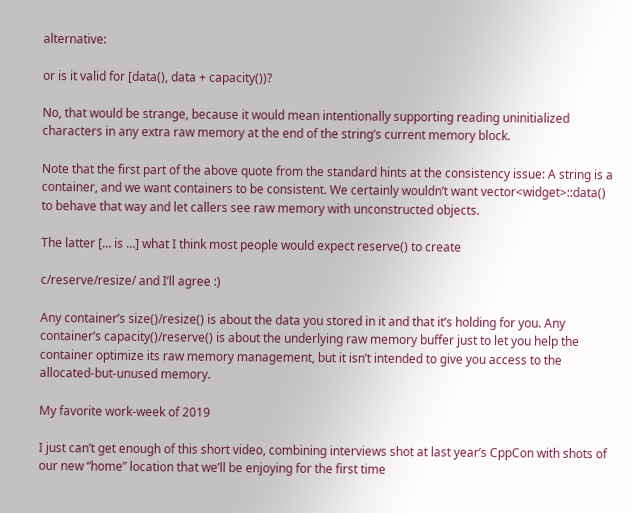alternative:

or is it valid for [data(), data + capacity())?

No, that would be strange, because it would mean intentionally supporting reading uninitialized characters in any extra raw memory at the end of the string’s current memory block.

Note that the first part of the above quote from the standard hints at the consistency issue: A string is a container, and we want containers to be consistent. We certainly wouldn’t want vector<widget>::data() to behave that way and let callers see raw memory with unconstructed objects.

The latter [… is …] what I think most people would expect reserve() to create

c/reserve/resize/ and I’ll agree :)

Any container’s size()/resize() is about the data you stored in it and that it’s holding for you. Any container’s capacity()/reserve() is about the underlying raw memory buffer just to let you help the container optimize its raw memory management, but it isn’t intended to give you access to the allocated-but-unused memory.

My favorite work-week of 2019

I just can’t get enough of this short video, combining interviews shot at last year’s CppCon with shots of our new “home” location that we’ll be enjoying for the first time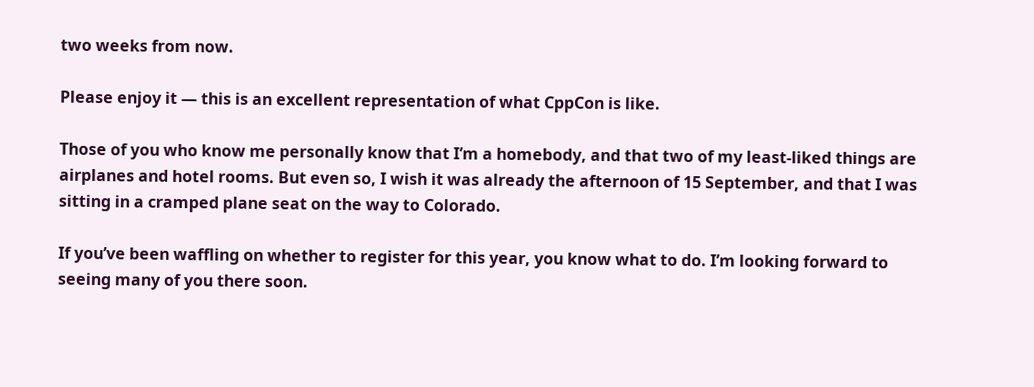two weeks from now.

Please enjoy it — this is an excellent representation of what CppCon is like.

Those of you who know me personally know that I’m a homebody, and that two of my least-liked things are airplanes and hotel rooms. But even so, I wish it was already the afternoon of 15 September, and that I was sitting in a cramped plane seat on the way to Colorado.

If you’ve been waffling on whether to register for this year, you know what to do. I’m looking forward to seeing many of you there soon.